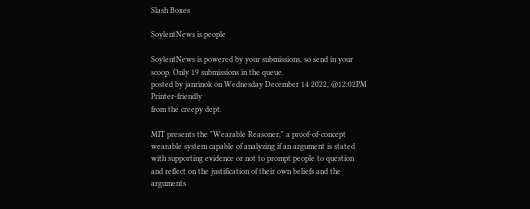Slash Boxes

SoylentNews is people

SoylentNews is powered by your submissions, so send in your scoop. Only 19 submissions in the queue.
posted by janrinok on Wednesday December 14 2022, @12:02PM   Printer-friendly
from the creepy dept.

MIT presents the "Wearable Reasoner," a proof-of-concept wearable system capable of analyzing if an argument is stated with supporting evidence or not to prompt people to question and reflect on the justification of their own beliefs and the arguments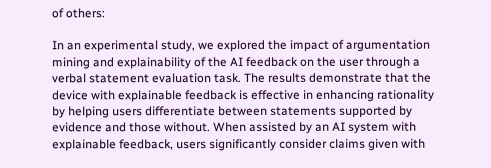of others:

In an experimental study, we explored the impact of argumentation mining and explainability of the AI feedback on the user through a verbal statement evaluation task. The results demonstrate that the device with explainable feedback is effective in enhancing rationality by helping users differentiate between statements supported by evidence and those without. When assisted by an AI system with explainable feedback, users significantly consider claims given with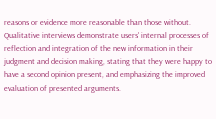reasons or evidence more reasonable than those without. Qualitative interviews demonstrate users' internal processes of reflection and integration of the new information in their judgment and decision making, stating that they were happy to have a second opinion present, and emphasizing the improved evaluation of presented arguments.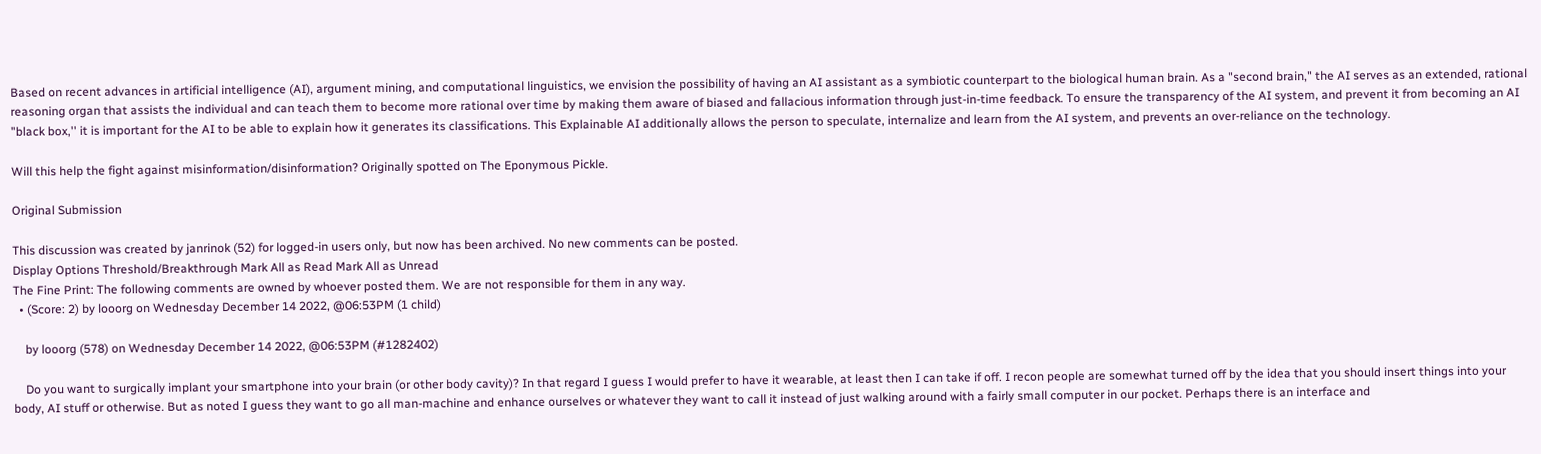Based on recent advances in artificial intelligence (AI), argument mining, and computational linguistics, we envision the possibility of having an AI assistant as a symbiotic counterpart to the biological human brain. As a "second brain," the AI serves as an extended, rational reasoning organ that assists the individual and can teach them to become more rational over time by making them aware of biased and fallacious information through just-in-time feedback. To ensure the transparency of the AI system, and prevent it from becoming an AI "black box,'' it is important for the AI to be able to explain how it generates its classifications. This Explainable AI additionally allows the person to speculate, internalize and learn from the AI system, and prevents an over-reliance on the technology.

Will this help the fight against misinformation/disinformation? Originally spotted on The Eponymous Pickle.

Original Submission

This discussion was created by janrinok (52) for logged-in users only, but now has been archived. No new comments can be posted.
Display Options Threshold/Breakthrough Mark All as Read Mark All as Unread
The Fine Print: The following comments are owned by whoever posted them. We are not responsible for them in any way.
  • (Score: 2) by looorg on Wednesday December 14 2022, @06:53PM (1 child)

    by looorg (578) on Wednesday December 14 2022, @06:53PM (#1282402)

    Do you want to surgically implant your smartphone into your brain (or other body cavity)? In that regard I guess I would prefer to have it wearable, at least then I can take if off. I recon people are somewhat turned off by the idea that you should insert things into your body, AI stuff or otherwise. But as noted I guess they want to go all man-machine and enhance ourselves or whatever they want to call it instead of just walking around with a fairly small computer in our pocket. Perhaps there is an interface and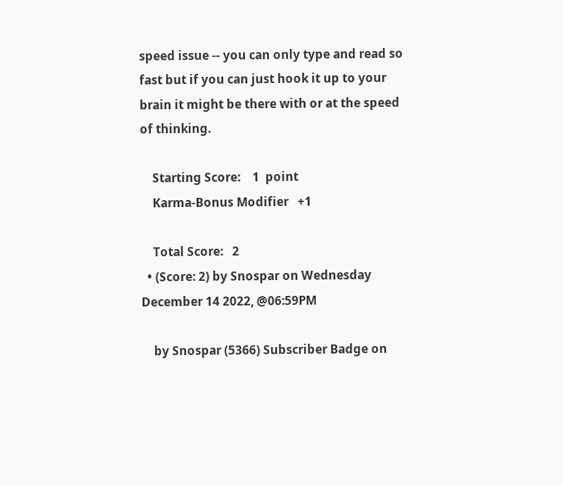speed issue -- you can only type and read so fast but if you can just hook it up to your brain it might be there with or at the speed of thinking.

    Starting Score:    1  point
    Karma-Bonus Modifier   +1

    Total Score:   2
  • (Score: 2) by Snospar on Wednesday December 14 2022, @06:59PM

    by Snospar (5366) Subscriber Badge on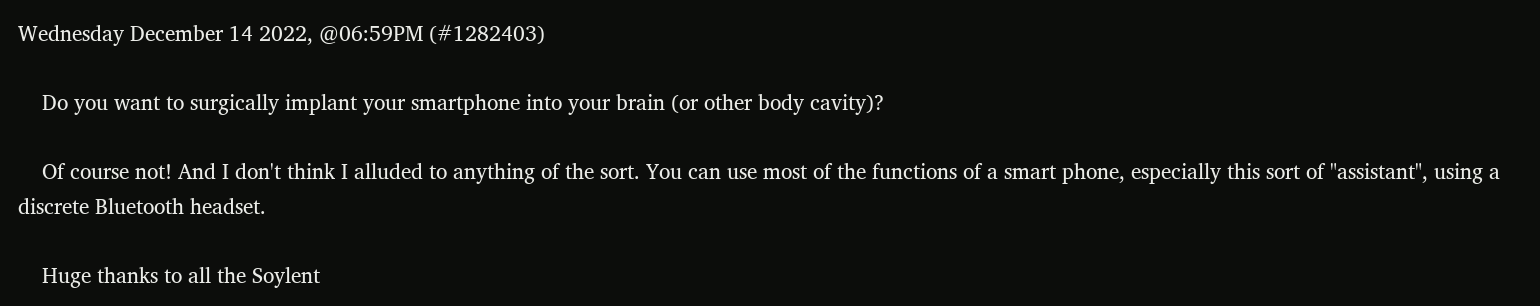Wednesday December 14 2022, @06:59PM (#1282403)

    Do you want to surgically implant your smartphone into your brain (or other body cavity)?

    Of course not! And I don't think I alluded to anything of the sort. You can use most of the functions of a smart phone, especially this sort of "assistant", using a discrete Bluetooth headset.

    Huge thanks to all the Soylent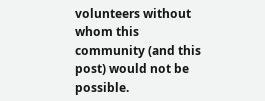volunteers without whom this community (and this post) would not be possible.